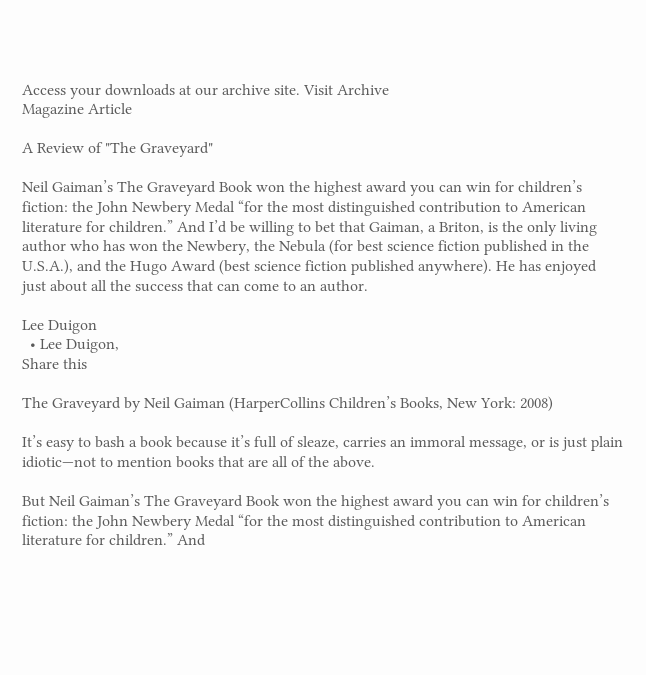Access your downloads at our archive site. Visit Archive
Magazine Article

A Review of "The Graveyard"

Neil Gaiman’s The Graveyard Book won the highest award you can win for children’s fiction: the John Newbery Medal “for the most distinguished contribution to American literature for children.” And I’d be willing to bet that Gaiman, a Briton, is the only living author who has won the Newbery, the Nebula (for best science fiction published in the U.S.A.), and the Hugo Award (best science fiction published anywhere). He has enjoyed just about all the success that can come to an author.

Lee Duigon
  • Lee Duigon,
Share this

The Graveyard by Neil Gaiman (HarperCollins Children’s Books, New York: 2008)

It’s easy to bash a book because it’s full of sleaze, carries an immoral message, or is just plain idiotic—not to mention books that are all of the above.

But Neil Gaiman’s The Graveyard Book won the highest award you can win for children’s fiction: the John Newbery Medal “for the most distinguished contribution to American literature for children.” And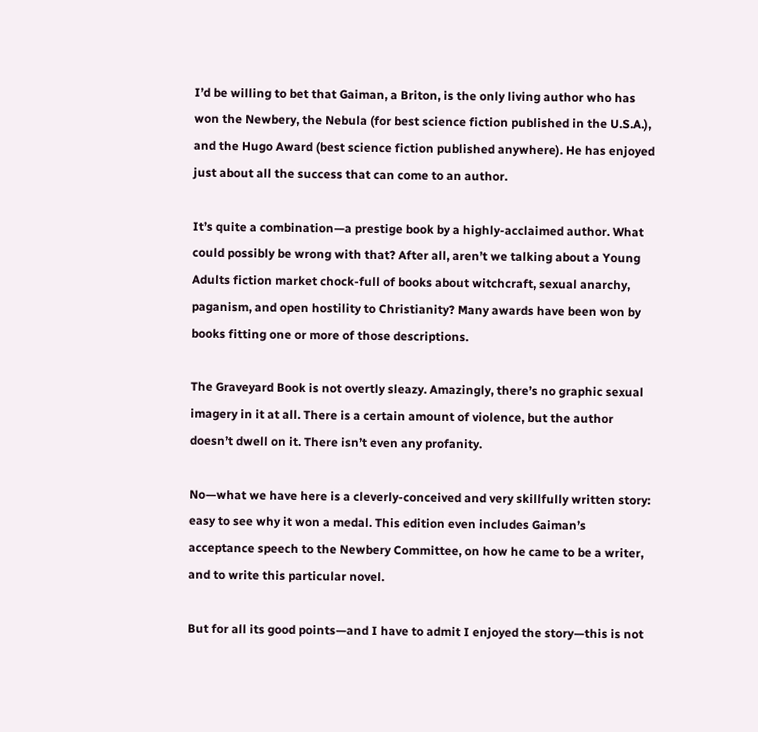I’d be willing to bet that Gaiman, a Briton, is the only living author who has won the Newbery, the Nebula (for best science fiction published in the U.S.A.), and the Hugo Award (best science fiction published anywhere). He has enjoyed just about all the success that can come to an author.

It’s quite a combination—a prestige book by a highly-acclaimed author. What could possibly be wrong with that? After all, aren’t we talking about a Young Adults fiction market chock-full of books about witchcraft, sexual anarchy, paganism, and open hostility to Christianity? Many awards have been won by books fitting one or more of those descriptions.

The Graveyard Book is not overtly sleazy. Amazingly, there’s no graphic sexual imagery in it at all. There is a certain amount of violence, but the author doesn’t dwell on it. There isn’t even any profanity.

No—what we have here is a cleverly-conceived and very skillfully written story: easy to see why it won a medal. This edition even includes Gaiman’s acceptance speech to the Newbery Committee, on how he came to be a writer, and to write this particular novel.

But for all its good points—and I have to admit I enjoyed the story—this is not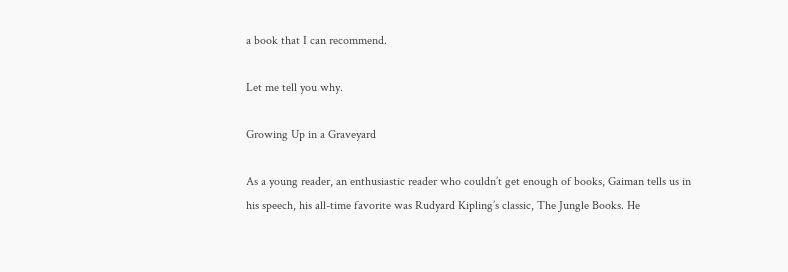a book that I can recommend.

Let me tell you why.

Growing Up in a Graveyard

As a young reader, an enthusiastic reader who couldn’t get enough of books, Gaiman tells us in his speech, his all-time favorite was Rudyard Kipling’s classic, The Jungle Books. He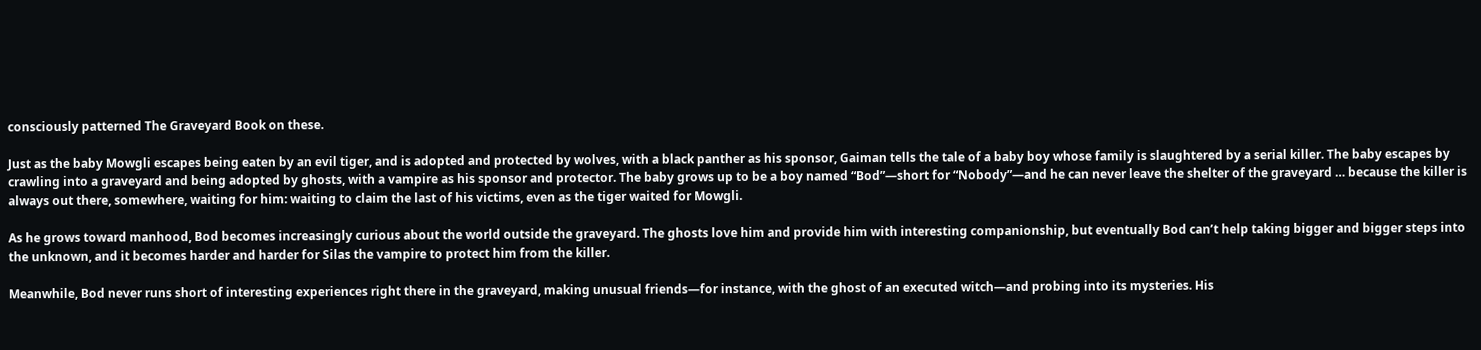consciously patterned The Graveyard Book on these.

Just as the baby Mowgli escapes being eaten by an evil tiger, and is adopted and protected by wolves, with a black panther as his sponsor, Gaiman tells the tale of a baby boy whose family is slaughtered by a serial killer. The baby escapes by crawling into a graveyard and being adopted by ghosts, with a vampire as his sponsor and protector. The baby grows up to be a boy named “Bod”—short for “Nobody”—and he can never leave the shelter of the graveyard … because the killer is always out there, somewhere, waiting for him: waiting to claim the last of his victims, even as the tiger waited for Mowgli.

As he grows toward manhood, Bod becomes increasingly curious about the world outside the graveyard. The ghosts love him and provide him with interesting companionship, but eventually Bod can’t help taking bigger and bigger steps into the unknown, and it becomes harder and harder for Silas the vampire to protect him from the killer.

Meanwhile, Bod never runs short of interesting experiences right there in the graveyard, making unusual friends—for instance, with the ghost of an executed witch—and probing into its mysteries. His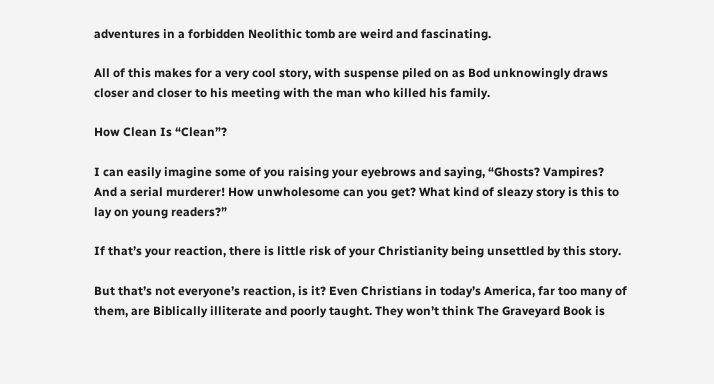adventures in a forbidden Neolithic tomb are weird and fascinating.

All of this makes for a very cool story, with suspense piled on as Bod unknowingly draws closer and closer to his meeting with the man who killed his family.

How Clean Is “Clean”?

I can easily imagine some of you raising your eyebrows and saying, “Ghosts? Vampires? And a serial murderer! How unwholesome can you get? What kind of sleazy story is this to lay on young readers?”

If that’s your reaction, there is little risk of your Christianity being unsettled by this story.

But that’s not everyone’s reaction, is it? Even Christians in today’s America, far too many of them, are Biblically illiterate and poorly taught. They won’t think The Graveyard Book is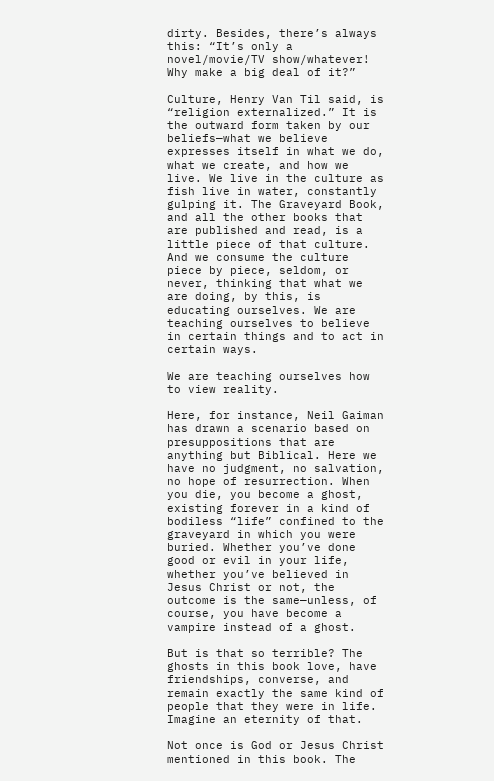dirty. Besides, there’s always this: “It’s only a novel/movie/TV show/whatever! Why make a big deal of it?”

Culture, Henry Van Til said, is “religion externalized.” It is the outward form taken by our beliefs—what we believe expresses itself in what we do, what we create, and how we live. We live in the culture as fish live in water, constantly gulping it. The Graveyard Book, and all the other books that are published and read, is a little piece of that culture. And we consume the culture piece by piece, seldom, or never, thinking that what we are doing, by this, is educating ourselves. We are teaching ourselves to believe in certain things and to act in certain ways.

We are teaching ourselves how to view reality.

Here, for instance, Neil Gaiman has drawn a scenario based on presuppositions that are anything but Biblical. Here we have no judgment, no salvation, no hope of resurrection. When you die, you become a ghost, existing forever in a kind of bodiless “life” confined to the graveyard in which you were buried. Whether you’ve done good or evil in your life, whether you’ve believed in Jesus Christ or not, the outcome is the same—unless, of course, you have become a vampire instead of a ghost.

But is that so terrible? The ghosts in this book love, have friendships, converse, and remain exactly the same kind of people that they were in life. Imagine an eternity of that.

Not once is God or Jesus Christ mentioned in this book. The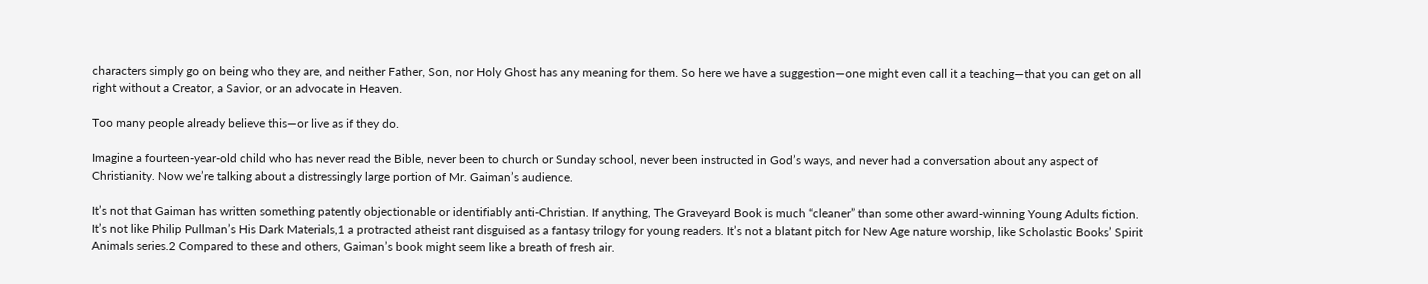characters simply go on being who they are, and neither Father, Son, nor Holy Ghost has any meaning for them. So here we have a suggestion—one might even call it a teaching—that you can get on all right without a Creator, a Savior, or an advocate in Heaven.

Too many people already believe this—or live as if they do.

Imagine a fourteen-year-old child who has never read the Bible, never been to church or Sunday school, never been instructed in God’s ways, and never had a conversation about any aspect of Christianity. Now we’re talking about a distressingly large portion of Mr. Gaiman’s audience.

It’s not that Gaiman has written something patently objectionable or identifiably anti-Christian. If anything, The Graveyard Book is much “cleaner” than some other award-winning Young Adults fiction. It’s not like Philip Pullman’s His Dark Materials,1 a protracted atheist rant disguised as a fantasy trilogy for young readers. It’s not a blatant pitch for New Age nature worship, like Scholastic Books’ Spirit Animals series.2 Compared to these and others, Gaiman’s book might seem like a breath of fresh air.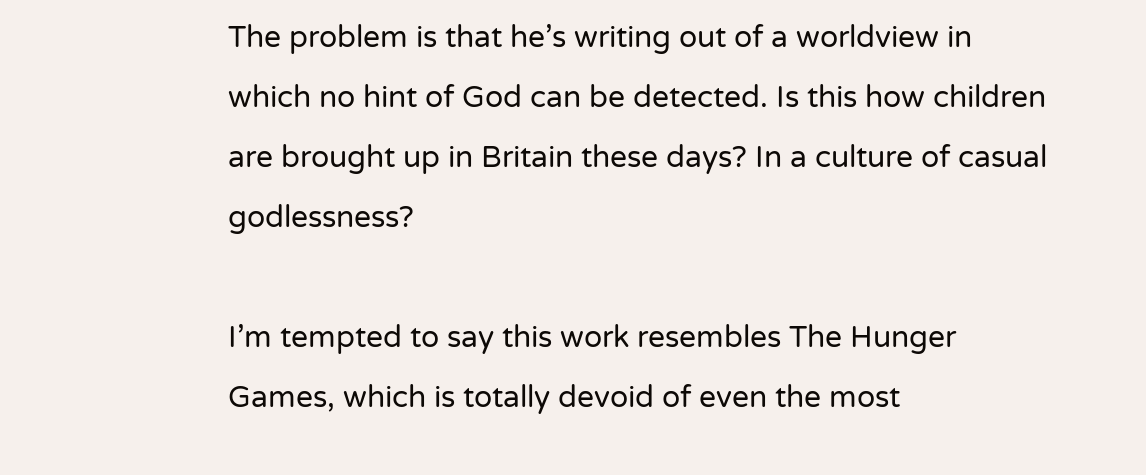The problem is that he’s writing out of a worldview in which no hint of God can be detected. Is this how children are brought up in Britain these days? In a culture of casual godlessness?

I’m tempted to say this work resembles The Hunger Games, which is totally devoid of even the most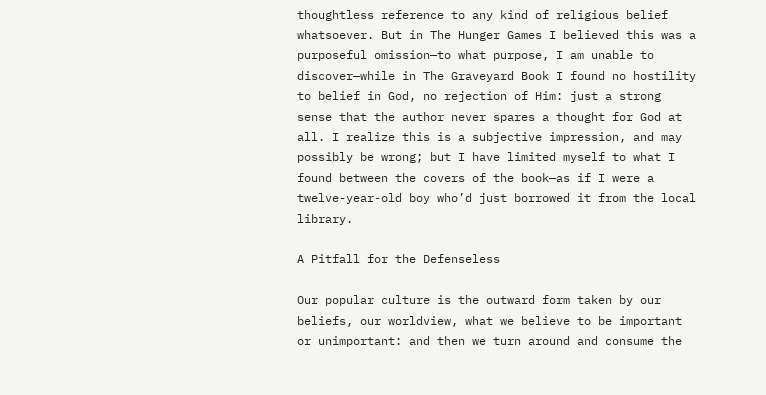thoughtless reference to any kind of religious belief whatsoever. But in The Hunger Games I believed this was a purposeful omission—to what purpose, I am unable to discover—while in The Graveyard Book I found no hostility to belief in God, no rejection of Him: just a strong sense that the author never spares a thought for God at all. I realize this is a subjective impression, and may possibly be wrong; but I have limited myself to what I found between the covers of the book—as if I were a twelve-year-old boy who’d just borrowed it from the local library.

A Pitfall for the Defenseless

Our popular culture is the outward form taken by our beliefs, our worldview, what we believe to be important or unimportant: and then we turn around and consume the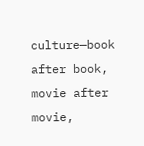culture—book after book, movie after movie,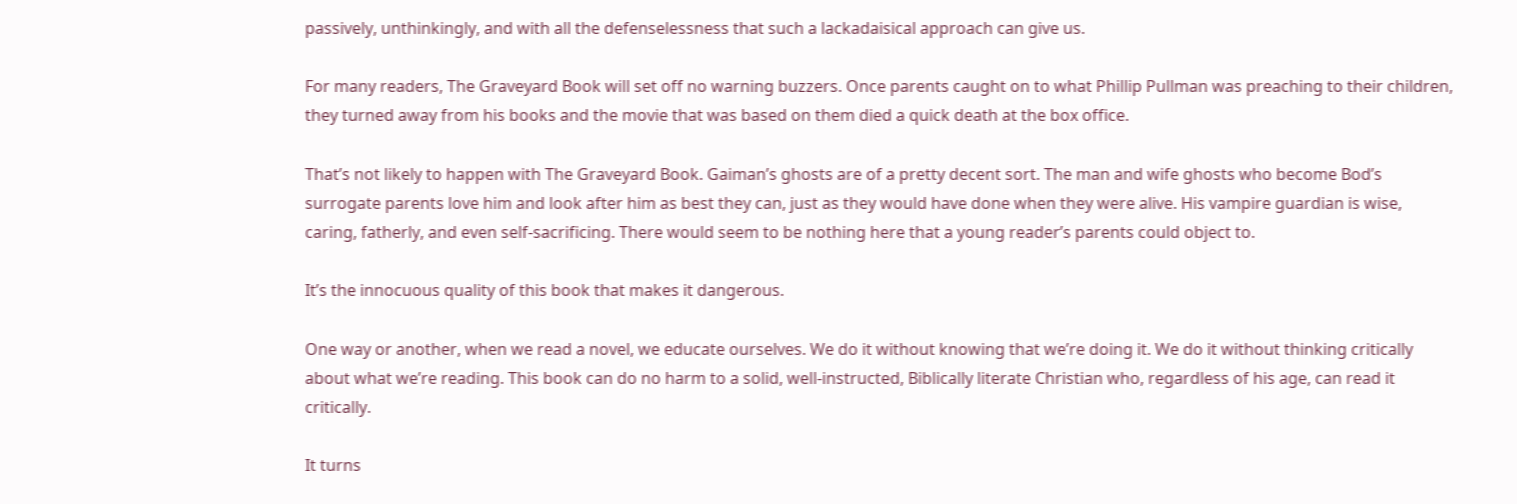passively, unthinkingly, and with all the defenselessness that such a lackadaisical approach can give us.

For many readers, The Graveyard Book will set off no warning buzzers. Once parents caught on to what Phillip Pullman was preaching to their children, they turned away from his books and the movie that was based on them died a quick death at the box office.

That’s not likely to happen with The Graveyard Book. Gaiman’s ghosts are of a pretty decent sort. The man and wife ghosts who become Bod’s surrogate parents love him and look after him as best they can, just as they would have done when they were alive. His vampire guardian is wise, caring, fatherly, and even self-sacrificing. There would seem to be nothing here that a young reader’s parents could object to.

It’s the innocuous quality of this book that makes it dangerous.

One way or another, when we read a novel, we educate ourselves. We do it without knowing that we’re doing it. We do it without thinking critically about what we’re reading. This book can do no harm to a solid, well-instructed, Biblically literate Christian who, regardless of his age, can read it critically.

It turns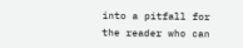into a pitfall for the reader who can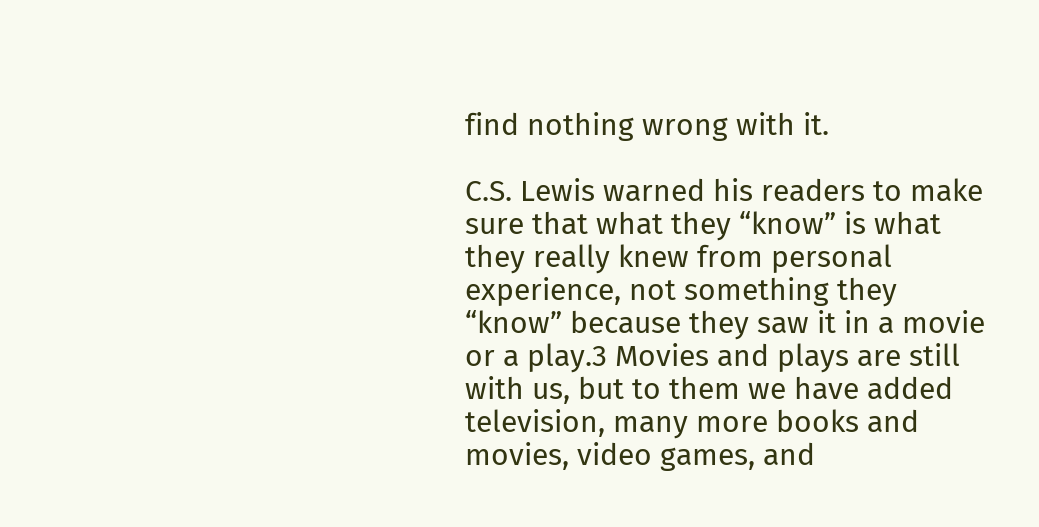find nothing wrong with it.

C.S. Lewis warned his readers to make sure that what they “know” is what they really knew from personal experience, not something they “know” because they saw it in a movie or a play.3 Movies and plays are still with us, but to them we have added television, many more books and movies, video games, and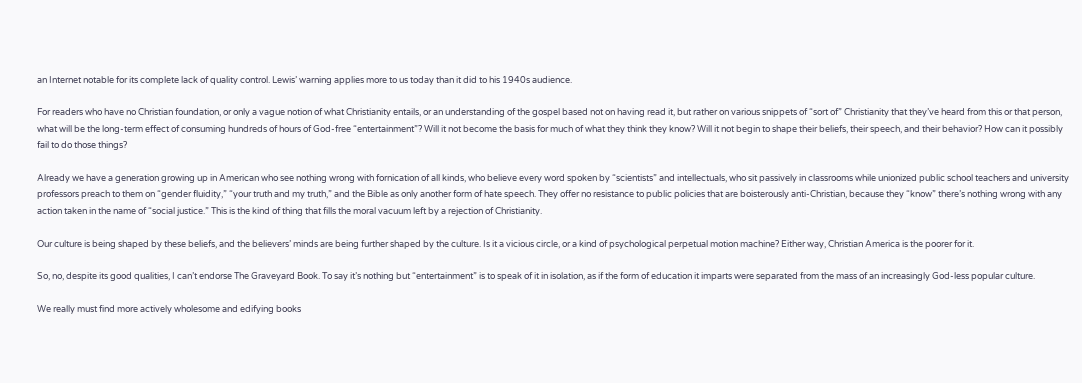an Internet notable for its complete lack of quality control. Lewis’ warning applies more to us today than it did to his 1940s audience.

For readers who have no Christian foundation, or only a vague notion of what Christianity entails, or an understanding of the gospel based not on having read it, but rather on various snippets of “sort of” Christianity that they’ve heard from this or that person, what will be the long-term effect of consuming hundreds of hours of God-free “entertainment”? Will it not become the basis for much of what they think they know? Will it not begin to shape their beliefs, their speech, and their behavior? How can it possibly fail to do those things?

Already we have a generation growing up in American who see nothing wrong with fornication of all kinds, who believe every word spoken by “scientists” and intellectuals, who sit passively in classrooms while unionized public school teachers and university professors preach to them on “gender fluidity,” “your truth and my truth,” and the Bible as only another form of hate speech. They offer no resistance to public policies that are boisterously anti-Christian, because they “know” there’s nothing wrong with any action taken in the name of “social justice.” This is the kind of thing that fills the moral vacuum left by a rejection of Christianity.

Our culture is being shaped by these beliefs, and the believers’ minds are being further shaped by the culture. Is it a vicious circle, or a kind of psychological perpetual motion machine? Either way, Christian America is the poorer for it.

So, no, despite its good qualities, I can’t endorse The Graveyard Book. To say it’s nothing but “entertainment” is to speak of it in isolation, as if the form of education it imparts were separated from the mass of an increasingly God-less popular culture.

We really must find more actively wholesome and edifying books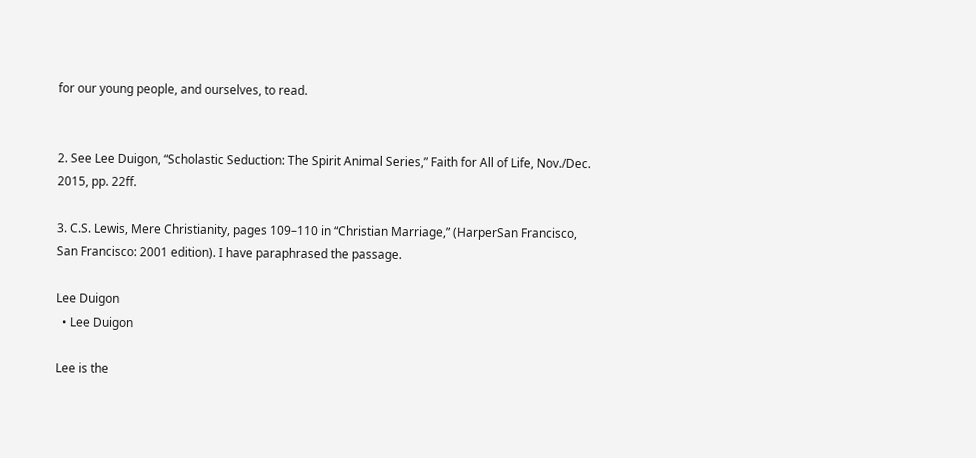for our young people, and ourselves, to read.


2. See Lee Duigon, “Scholastic Seduction: The Spirit Animal Series,” Faith for All of Life, Nov./Dec. 2015, pp. 22ff.

3. C.S. Lewis, Mere Christianity, pages 109–110 in “Christian Marriage,” (HarperSan Francisco, San Francisco: 2001 edition). I have paraphrased the passage.

Lee Duigon
  • Lee Duigon

Lee is the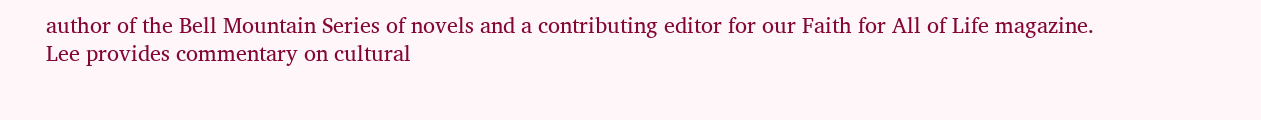author of the Bell Mountain Series of novels and a contributing editor for our Faith for All of Life magazine. Lee provides commentary on cultural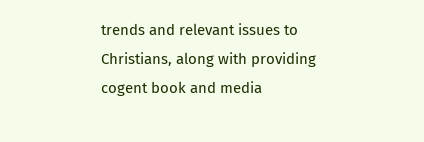trends and relevant issues to Christians, along with providing cogent book and media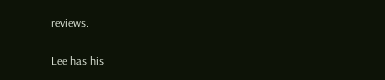reviews.

Lee has his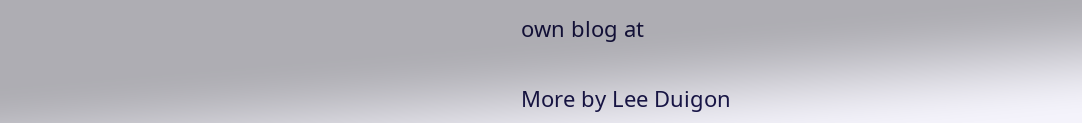own blog at

More by Lee Duigon